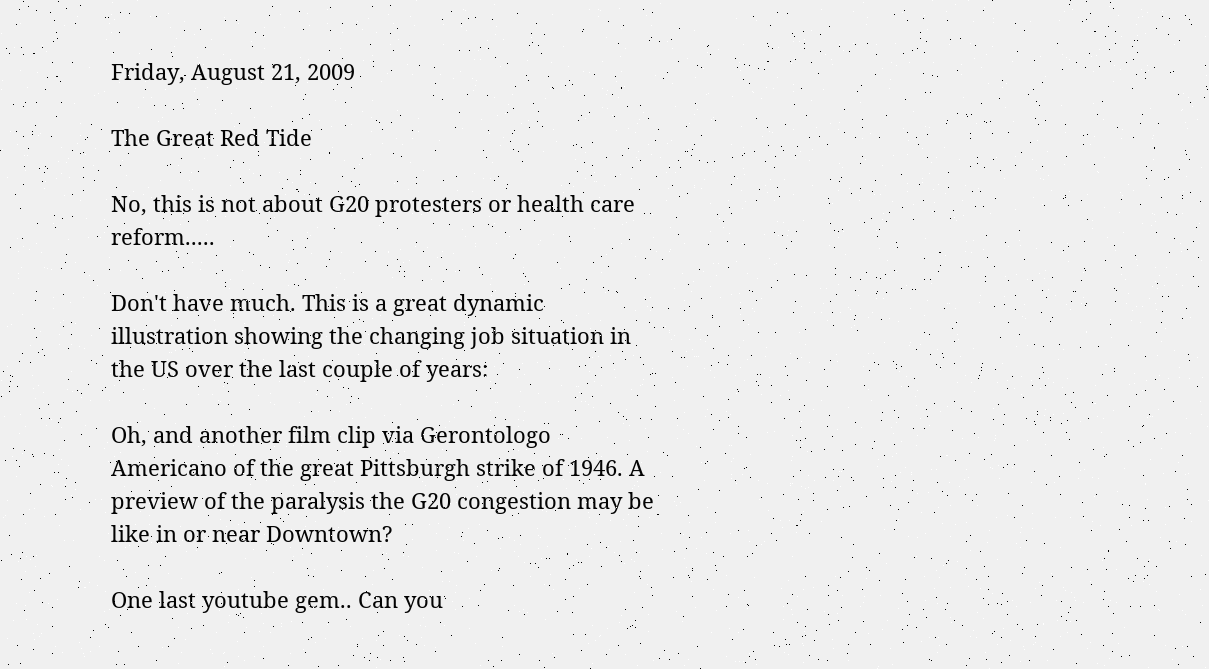Friday, August 21, 2009

The Great Red Tide

No, this is not about G20 protesters or health care reform.....

Don't have much. This is a great dynamic illustration showing the changing job situation in the US over the last couple of years:

Oh, and another film clip via Gerontologo Americano of the great Pittsburgh strike of 1946. A preview of the paralysis the G20 congestion may be like in or near Downtown?

One last youtube gem.. Can you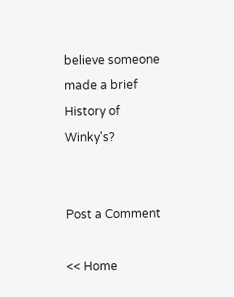believe someone made a brief History of Winky's?


Post a Comment

<< Home